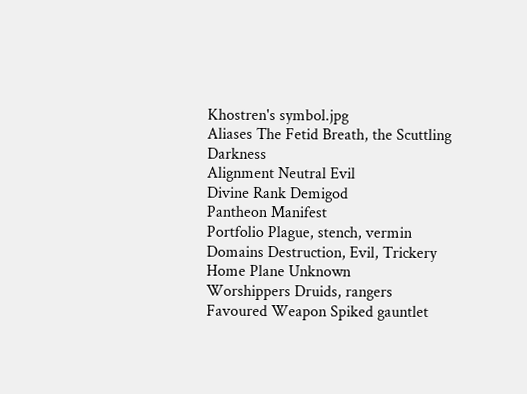Khostren's symbol.jpg
Aliases The Fetid Breath, the Scuttling Darkness
Alignment Neutral Evil
Divine Rank Demigod
Pantheon Manifest
Portfolio Plague, stench, vermin
Domains Destruction, Evil, Trickery
Home Plane Unknown
Worshippers Druids, rangers
Favoured Weapon Spiked gauntlet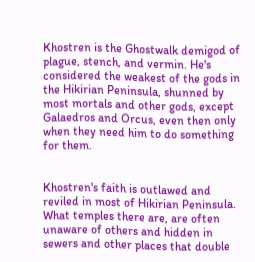Khostren is the Ghostwalk demigod of plague, stench, and vermin. He's considered the weakest of the gods in the Hikirian Peninsula, shunned by most mortals and other gods, except Galaedros and Orcus, even then only when they need him to do something for them.


Khostren's faith is outlawed and reviled in most of Hikirian Peninsula. What temples there are, are often unaware of others and hidden in sewers and other places that double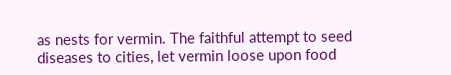as nests for vermin. The faithful attempt to seed diseases to cities, let vermin loose upon food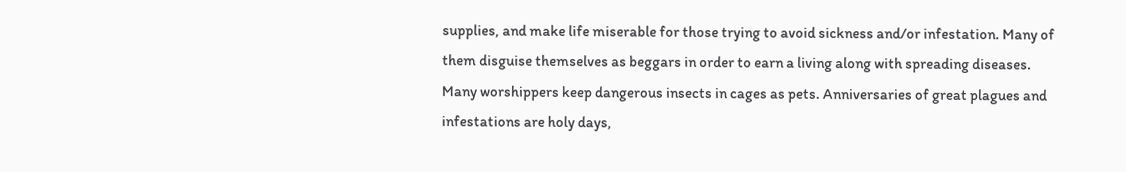supplies, and make life miserable for those trying to avoid sickness and/or infestation. Many of them disguise themselves as beggars in order to earn a living along with spreading diseases. Many worshippers keep dangerous insects in cages as pets. Anniversaries of great plagues and infestations are holy days,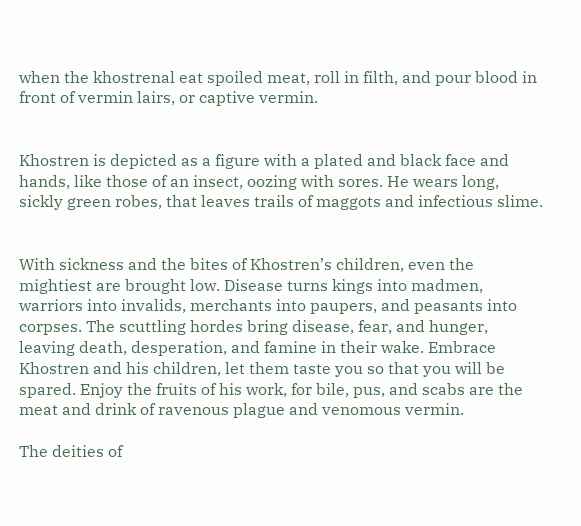when the khostrenal eat spoiled meat, roll in filth, and pour blood in front of vermin lairs, or captive vermin.


Khostren is depicted as a figure with a plated and black face and hands, like those of an insect, oozing with sores. He wears long, sickly green robes, that leaves trails of maggots and infectious slime.


With sickness and the bites of Khostren’s children, even the mightiest are brought low. Disease turns kings into madmen, warriors into invalids, merchants into paupers, and peasants into corpses. The scuttling hordes bring disease, fear, and hunger, leaving death, desperation, and famine in their wake. Embrace Khostren and his children, let them taste you so that you will be spared. Enjoy the fruits of his work, for bile, pus, and scabs are the meat and drink of ravenous plague and venomous vermin.

The deities of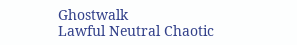Ghostwalk
Lawful Neutral Chaotic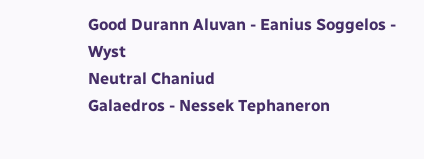Good Durann Aluvan - Eanius Soggelos - Wyst
Neutral Chaniud
Galaedros - Nessek Tephaneron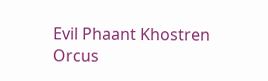Evil Phaant Khostren Orcus